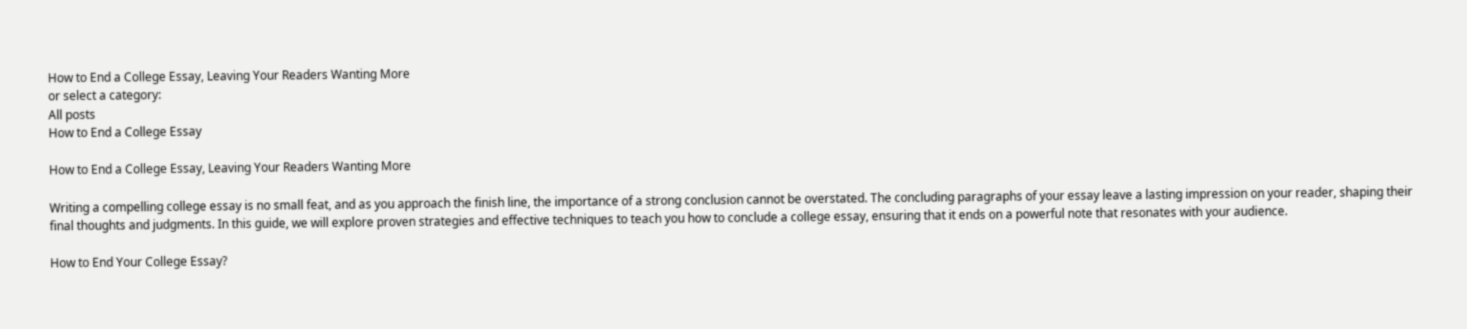How to End a College Essay, Leaving Your Readers Wanting More
or select a category:
All posts
How to End a College Essay

How to End a College Essay, Leaving Your Readers Wanting More

Writing a compelling college essay is no small feat, and as you approach the finish line, the importance of a strong conclusion cannot be overstated. The concluding paragraphs of your essay leave a lasting impression on your reader, shaping their final thoughts and judgments. In this guide, we will explore proven strategies and effective techniques to teach you how to conclude a college essay, ensuring that it ends on a powerful note that resonates with your audience.

How to End Your College Essay?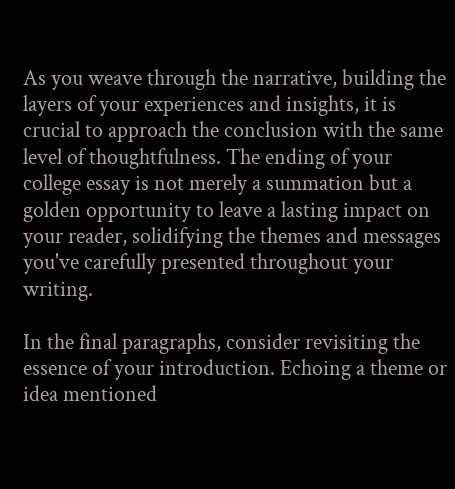As you weave through the narrative, building the layers of your experiences and insights, it is crucial to approach the conclusion with the same level of thoughtfulness. The ending of your college essay is not merely a summation but a golden opportunity to leave a lasting impact on your reader, solidifying the themes and messages you've carefully presented throughout your writing.

In the final paragraphs, consider revisiting the essence of your introduction. Echoing a theme or idea mentioned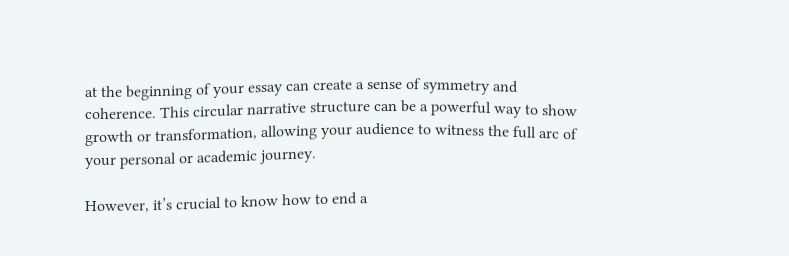at the beginning of your essay can create a sense of symmetry and coherence. This circular narrative structure can be a powerful way to show growth or transformation, allowing your audience to witness the full arc of your personal or academic journey.

However, it’s crucial to know how to end a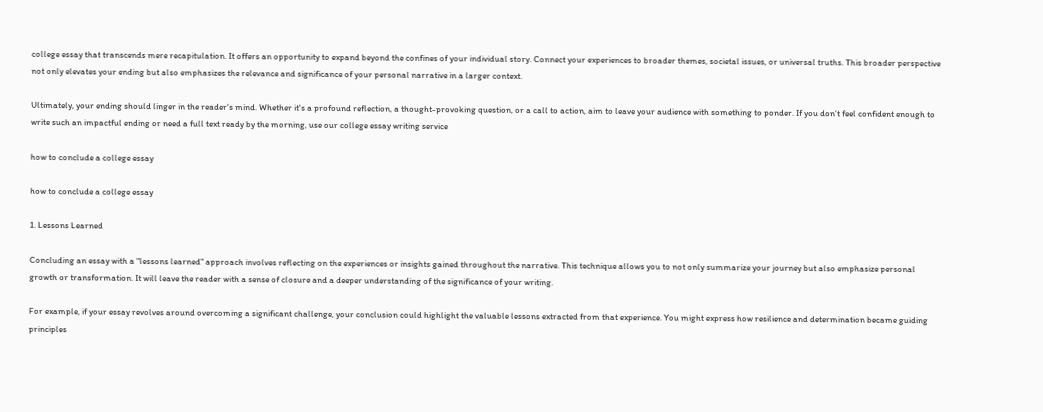college essay that transcends mere recapitulation. It offers an opportunity to expand beyond the confines of your individual story. Connect your experiences to broader themes, societal issues, or universal truths. This broader perspective not only elevates your ending but also emphasizes the relevance and significance of your personal narrative in a larger context.

Ultimately, your ending should linger in the reader's mind. Whether it's a profound reflection, a thought-provoking question, or a call to action, aim to leave your audience with something to ponder. If you don’t feel confident enough to write such an impactful ending or need a full text ready by the morning, use our college essay writing service

how to conclude a college essay

how to conclude a college essay

1. Lessons Learned

Concluding an essay with a "lessons learned" approach involves reflecting on the experiences or insights gained throughout the narrative. This technique allows you to not only summarize your journey but also emphasize personal growth or transformation. It will leave the reader with a sense of closure and a deeper understanding of the significance of your writing.

For example, if your essay revolves around overcoming a significant challenge, your conclusion could highlight the valuable lessons extracted from that experience. You might express how resilience and determination became guiding principles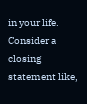in your life. Consider a closing statement like,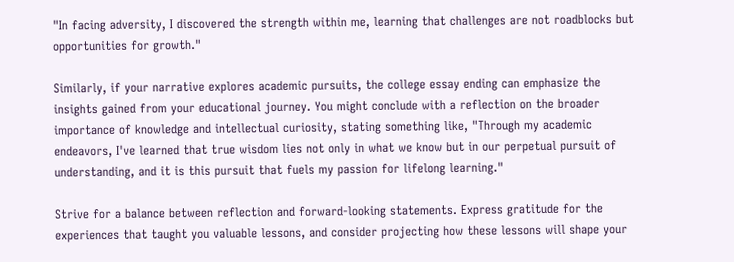"In facing adversity, I discovered the strength within me, learning that challenges are not roadblocks but opportunities for growth."

Similarly, if your narrative explores academic pursuits, the college essay ending can emphasize the insights gained from your educational journey. You might conclude with a reflection on the broader importance of knowledge and intellectual curiosity, stating something like, "Through my academic endeavors, I've learned that true wisdom lies not only in what we know but in our perpetual pursuit of understanding, and it is this pursuit that fuels my passion for lifelong learning."

Strive for a balance between reflection and forward-looking statements. Express gratitude for the experiences that taught you valuable lessons, and consider projecting how these lessons will shape your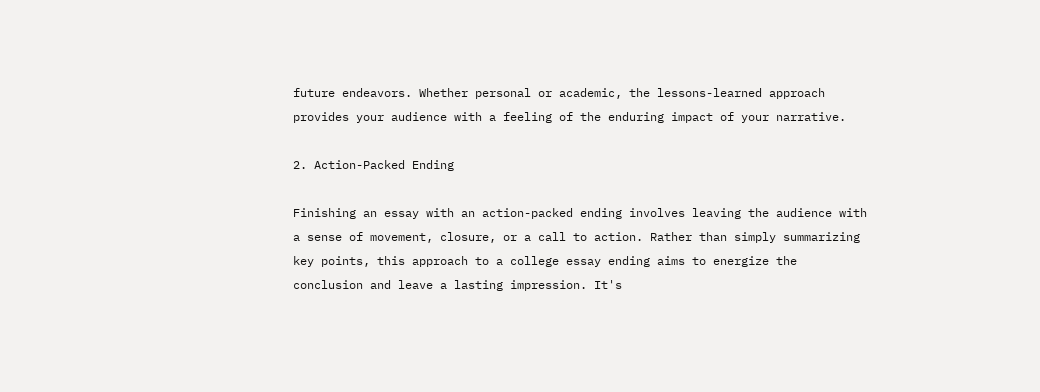future endeavors. Whether personal or academic, the lessons-learned approach provides your audience with a feeling of the enduring impact of your narrative.

2. Action-Packed Ending

Finishing an essay with an action-packed ending involves leaving the audience with a sense of movement, closure, or a call to action. Rather than simply summarizing key points, this approach to a college essay ending aims to energize the conclusion and leave a lasting impression. It's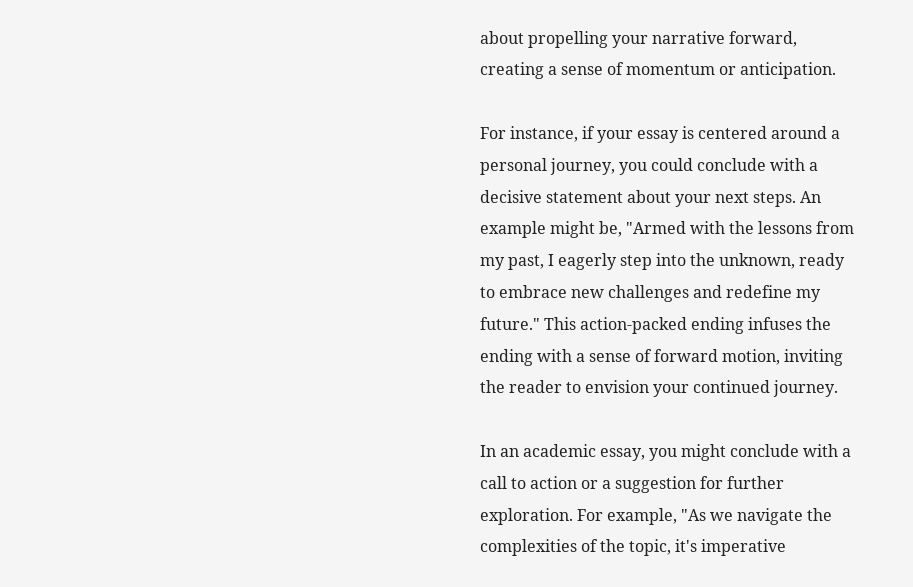about propelling your narrative forward, creating a sense of momentum or anticipation.

For instance, if your essay is centered around a personal journey, you could conclude with a decisive statement about your next steps. An example might be, "Armed with the lessons from my past, I eagerly step into the unknown, ready to embrace new challenges and redefine my future." This action-packed ending infuses the ending with a sense of forward motion, inviting the reader to envision your continued journey.

In an academic essay, you might conclude with a call to action or a suggestion for further exploration. For example, "As we navigate the complexities of the topic, it's imperative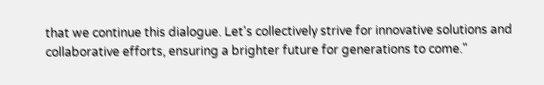that we continue this dialogue. Let's collectively strive for innovative solutions and collaborative efforts, ensuring a brighter future for generations to come."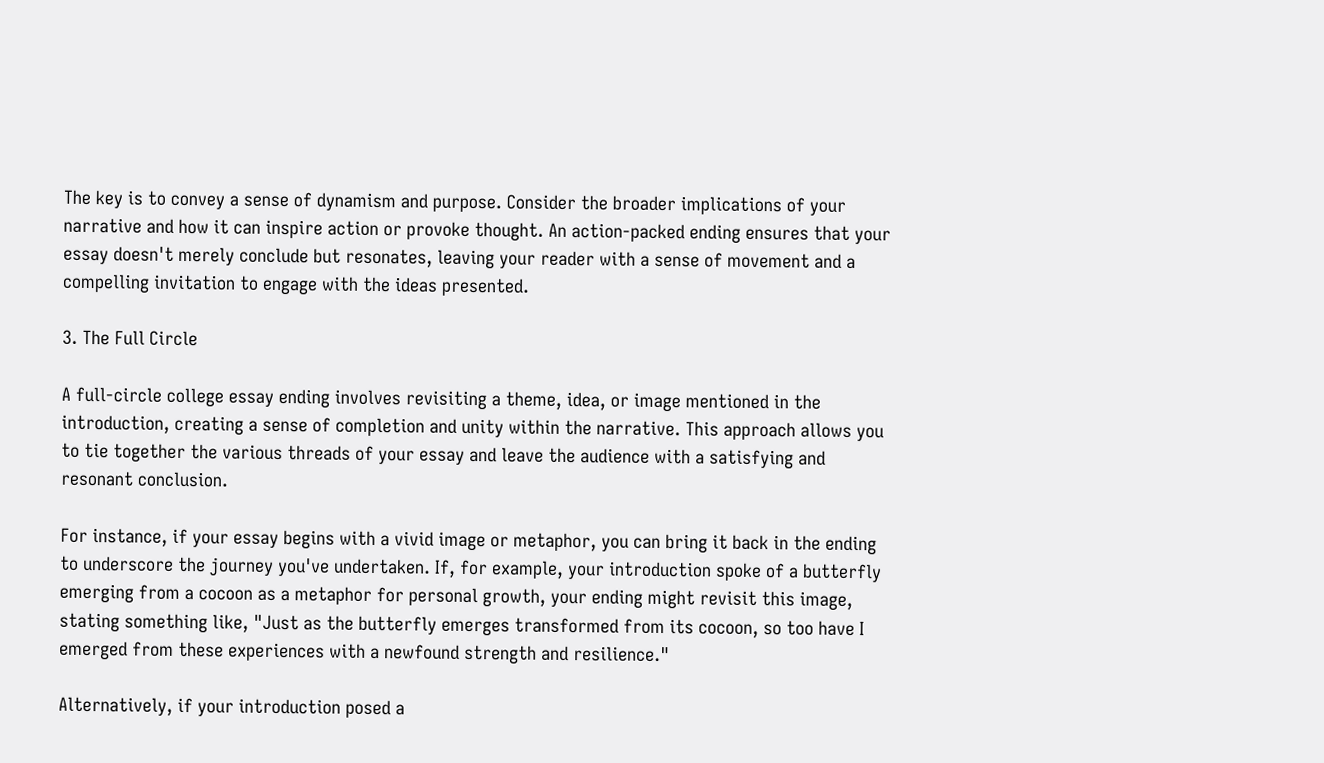The key is to convey a sense of dynamism and purpose. Consider the broader implications of your narrative and how it can inspire action or provoke thought. An action-packed ending ensures that your essay doesn't merely conclude but resonates, leaving your reader with a sense of movement and a compelling invitation to engage with the ideas presented.

3. The Full Circle

A full-circle college essay ending involves revisiting a theme, idea, or image mentioned in the introduction, creating a sense of completion and unity within the narrative. This approach allows you to tie together the various threads of your essay and leave the audience with a satisfying and resonant conclusion.

For instance, if your essay begins with a vivid image or metaphor, you can bring it back in the ending to underscore the journey you've undertaken. If, for example, your introduction spoke of a butterfly emerging from a cocoon as a metaphor for personal growth, your ending might revisit this image, stating something like, "Just as the butterfly emerges transformed from its cocoon, so too have I emerged from these experiences with a newfound strength and resilience."

Alternatively, if your introduction posed a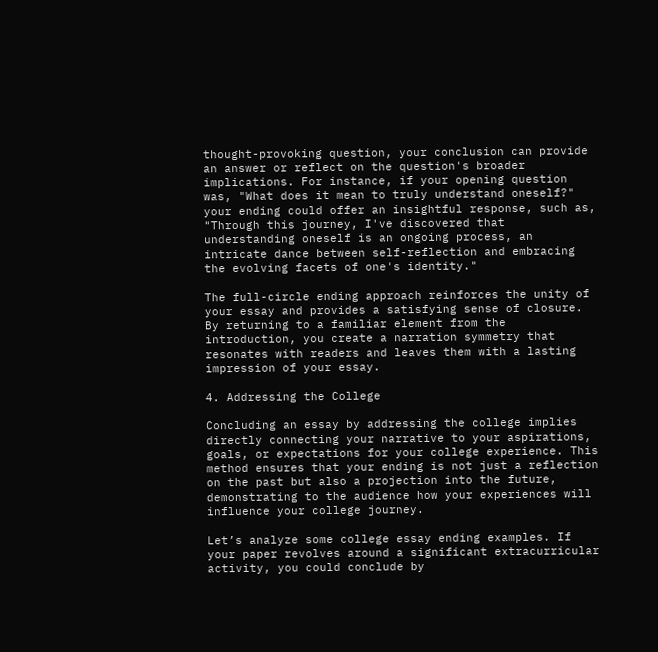thought-provoking question, your conclusion can provide an answer or reflect on the question's broader implications. For instance, if your opening question was, "What does it mean to truly understand oneself?" your ending could offer an insightful response, such as, "Through this journey, I've discovered that understanding oneself is an ongoing process, an intricate dance between self-reflection and embracing the evolving facets of one's identity."

The full-circle ending approach reinforces the unity of your essay and provides a satisfying sense of closure. By returning to a familiar element from the introduction, you create a narration symmetry that resonates with readers and leaves them with a lasting impression of your essay.

4. Addressing the College

Concluding an essay by addressing the college implies directly connecting your narrative to your aspirations, goals, or expectations for your college experience. This method ensures that your ending is not just a reflection on the past but also a projection into the future, demonstrating to the audience how your experiences will influence your college journey.

Let’s analyze some college essay ending examples. If your paper revolves around a significant extracurricular activity, you could conclude by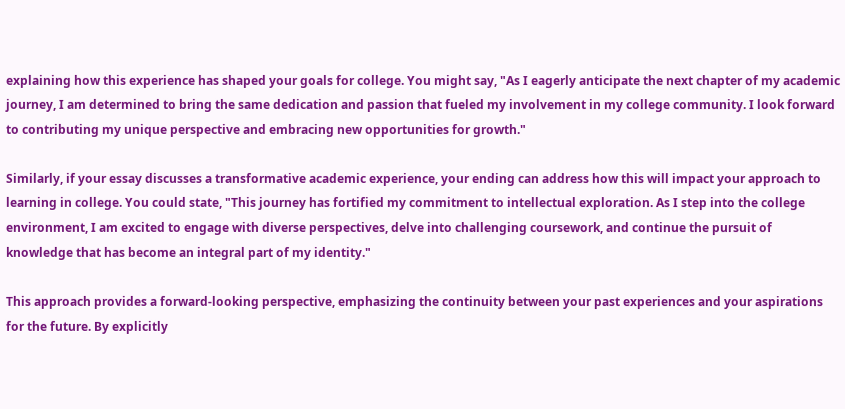explaining how this experience has shaped your goals for college. You might say, "As I eagerly anticipate the next chapter of my academic journey, I am determined to bring the same dedication and passion that fueled my involvement in my college community. I look forward to contributing my unique perspective and embracing new opportunities for growth."

Similarly, if your essay discusses a transformative academic experience, your ending can address how this will impact your approach to learning in college. You could state, "This journey has fortified my commitment to intellectual exploration. As I step into the college environment, I am excited to engage with diverse perspectives, delve into challenging coursework, and continue the pursuit of knowledge that has become an integral part of my identity."

This approach provides a forward-looking perspective, emphasizing the continuity between your past experiences and your aspirations for the future. By explicitly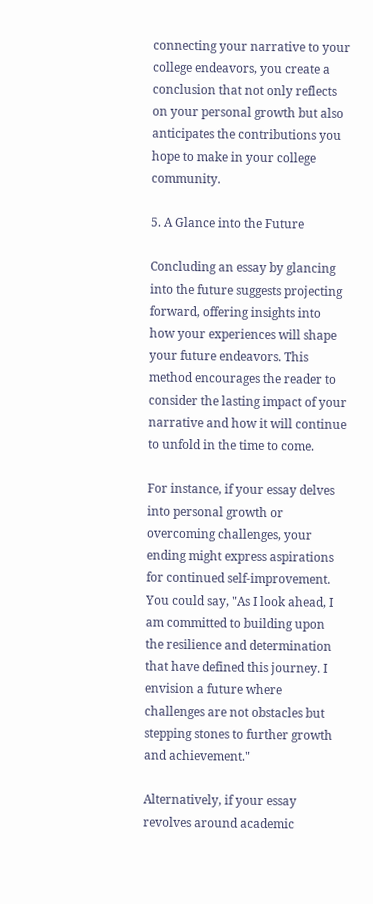connecting your narrative to your college endeavors, you create a conclusion that not only reflects on your personal growth but also anticipates the contributions you hope to make in your college community.

5. A Glance into the Future

Concluding an essay by glancing into the future suggests projecting forward, offering insights into how your experiences will shape your future endeavors. This method encourages the reader to consider the lasting impact of your narrative and how it will continue to unfold in the time to come.

For instance, if your essay delves into personal growth or overcoming challenges, your ending might express aspirations for continued self-improvement. You could say, "As I look ahead, I am committed to building upon the resilience and determination that have defined this journey. I envision a future where challenges are not obstacles but stepping stones to further growth and achievement."

Alternatively, if your essay revolves around academic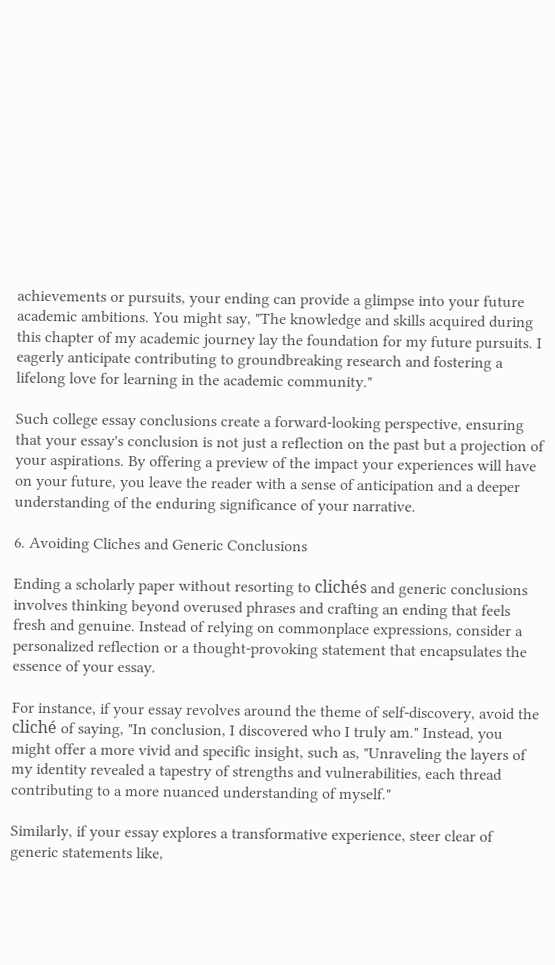achievements or pursuits, your ending can provide a glimpse into your future academic ambitions. You might say, "The knowledge and skills acquired during this chapter of my academic journey lay the foundation for my future pursuits. I eagerly anticipate contributing to groundbreaking research and fostering a lifelong love for learning in the academic community."

Such college essay conclusions create a forward-looking perspective, ensuring that your essay's conclusion is not just a reflection on the past but a projection of your aspirations. By offering a preview of the impact your experiences will have on your future, you leave the reader with a sense of anticipation and a deeper understanding of the enduring significance of your narrative.

6. Avoiding Cliches and Generic Conclusions

Ending a scholarly paper without resorting to clichés and generic conclusions involves thinking beyond overused phrases and crafting an ending that feels fresh and genuine. Instead of relying on commonplace expressions, consider a personalized reflection or a thought-provoking statement that encapsulates the essence of your essay.

For instance, if your essay revolves around the theme of self-discovery, avoid the cliché of saying, "In conclusion, I discovered who I truly am." Instead, you might offer a more vivid and specific insight, such as, "Unraveling the layers of my identity revealed a tapestry of strengths and vulnerabilities, each thread contributing to a more nuanced understanding of myself."

Similarly, if your essay explores a transformative experience, steer clear of generic statements like,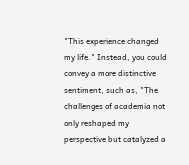"This experience changed my life." Instead, you could convey a more distinctive sentiment, such as, "The challenges of academia not only reshaped my perspective but catalyzed a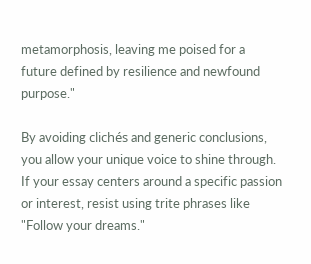metamorphosis, leaving me poised for a future defined by resilience and newfound purpose."

By avoiding clichés and generic conclusions, you allow your unique voice to shine through. If your essay centers around a specific passion or interest, resist using trite phrases like "Follow your dreams."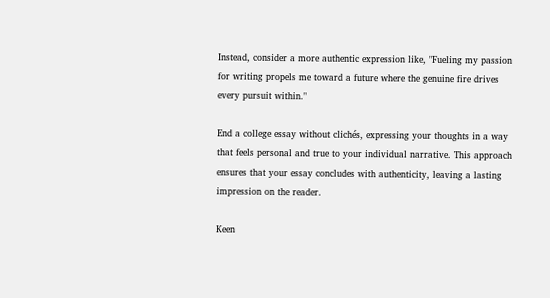Instead, consider a more authentic expression like, "Fueling my passion for writing propels me toward a future where the genuine fire drives every pursuit within."

End a college essay without clichés, expressing your thoughts in a way that feels personal and true to your individual narrative. This approach ensures that your essay concludes with authenticity, leaving a lasting impression on the reader.

Keen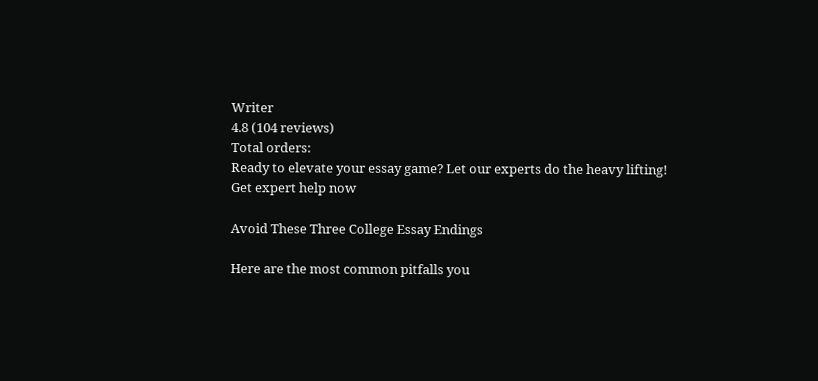Writer
4.8 (104 reviews)
Total orders:
Ready to elevate your essay game? Let our experts do the heavy lifting!
Get expert help now

Avoid These Three College Essay Endings

Here are the most common pitfalls you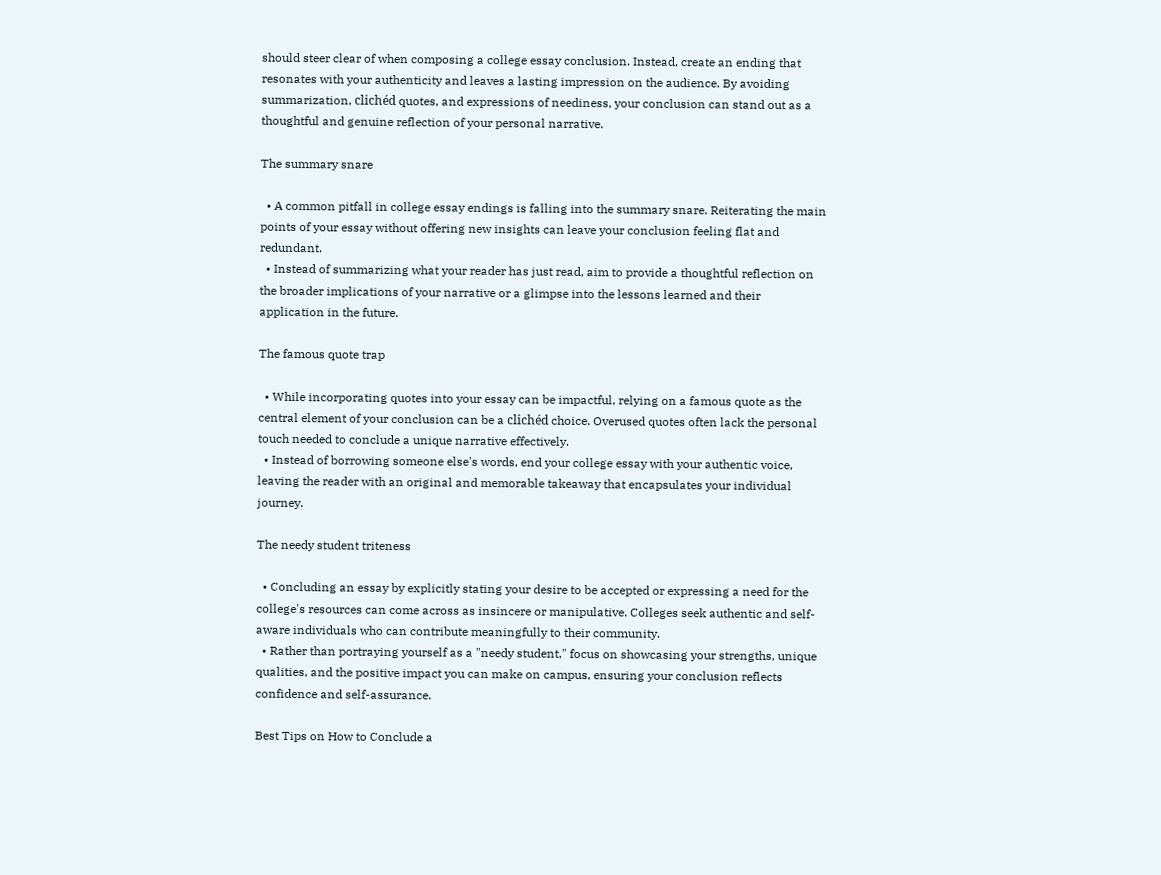should steer clear of when composing a college essay conclusion. Instead, create an ending that resonates with your authenticity and leaves a lasting impression on the audience. By avoiding summarization, clichéd quotes, and expressions of neediness, your conclusion can stand out as a thoughtful and genuine reflection of your personal narrative.

The summary snare

  • A common pitfall in college essay endings is falling into the summary snare. Reiterating the main points of your essay without offering new insights can leave your conclusion feeling flat and redundant.
  • Instead of summarizing what your reader has just read, aim to provide a thoughtful reflection on the broader implications of your narrative or a glimpse into the lessons learned and their application in the future.

The famous quote trap

  • While incorporating quotes into your essay can be impactful, relying on a famous quote as the central element of your conclusion can be a clichéd choice. Overused quotes often lack the personal touch needed to conclude a unique narrative effectively.
  • Instead of borrowing someone else's words, end your college essay with your authentic voice, leaving the reader with an original and memorable takeaway that encapsulates your individual journey.

The needy student triteness

  • Concluding an essay by explicitly stating your desire to be accepted or expressing a need for the college's resources can come across as insincere or manipulative. Colleges seek authentic and self-aware individuals who can contribute meaningfully to their community.
  • Rather than portraying yourself as a "needy student," focus on showcasing your strengths, unique qualities, and the positive impact you can make on campus, ensuring your conclusion reflects confidence and self-assurance.

Best Tips on How to Conclude a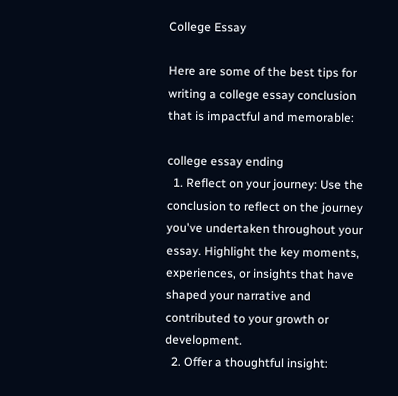College Essay

Here are some of the best tips for writing a college essay conclusion that is impactful and memorable:

college essay ending
  1. Reflect on your journey: Use the conclusion to reflect on the journey you've undertaken throughout your essay. Highlight the key moments, experiences, or insights that have shaped your narrative and contributed to your growth or development.
  2. Offer a thoughtful insight: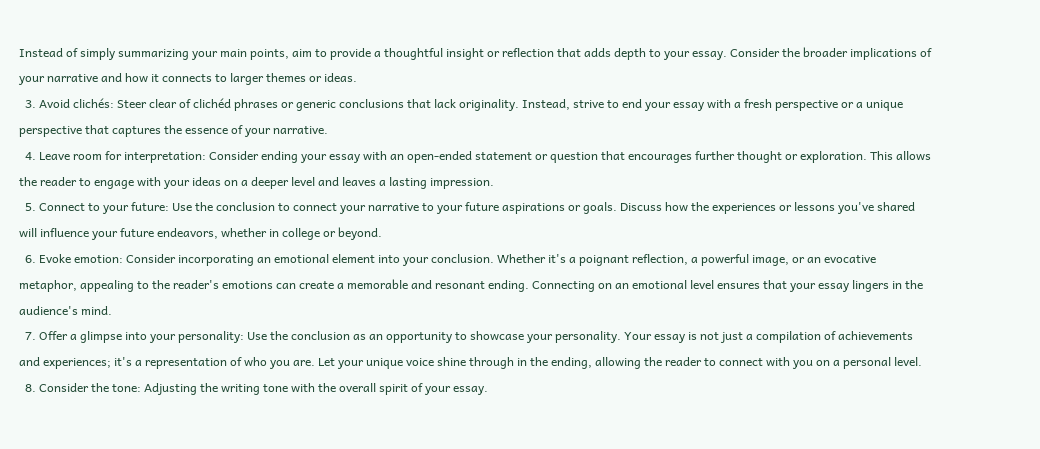Instead of simply summarizing your main points, aim to provide a thoughtful insight or reflection that adds depth to your essay. Consider the broader implications of your narrative and how it connects to larger themes or ideas.
  3. Avoid clichés: Steer clear of clichéd phrases or generic conclusions that lack originality. Instead, strive to end your essay with a fresh perspective or a unique perspective that captures the essence of your narrative.
  4. Leave room for interpretation: Consider ending your essay with an open-ended statement or question that encourages further thought or exploration. This allows the reader to engage with your ideas on a deeper level and leaves a lasting impression.
  5. Connect to your future: Use the conclusion to connect your narrative to your future aspirations or goals. Discuss how the experiences or lessons you've shared will influence your future endeavors, whether in college or beyond.
  6. Evoke emotion: Consider incorporating an emotional element into your conclusion. Whether it's a poignant reflection, a powerful image, or an evocative metaphor, appealing to the reader's emotions can create a memorable and resonant ending. Connecting on an emotional level ensures that your essay lingers in the audience's mind.
  7. Offer a glimpse into your personality: Use the conclusion as an opportunity to showcase your personality. Your essay is not just a compilation of achievements and experiences; it's a representation of who you are. Let your unique voice shine through in the ending, allowing the reader to connect with you on a personal level.
  8. Consider the tone: Adjusting the writing tone with the overall spirit of your essay.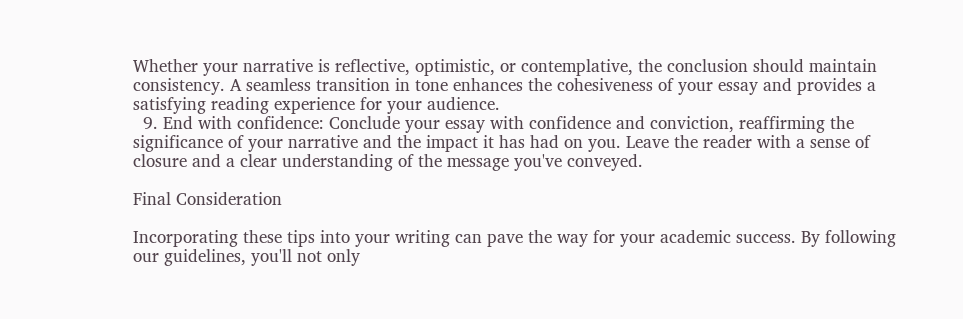Whether your narrative is reflective, optimistic, or contemplative, the conclusion should maintain consistency. A seamless transition in tone enhances the cohesiveness of your essay and provides a satisfying reading experience for your audience.
  9. End with confidence: Conclude your essay with confidence and conviction, reaffirming the significance of your narrative and the impact it has had on you. Leave the reader with a sense of closure and a clear understanding of the message you've conveyed.

Final Consideration

Incorporating these tips into your writing can pave the way for your academic success. By following our guidelines, you'll not only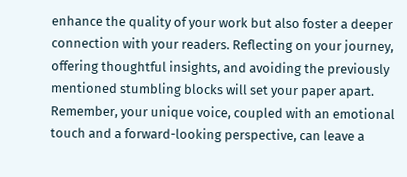enhance the quality of your work but also foster a deeper connection with your readers. Reflecting on your journey, offering thoughtful insights, and avoiding the previously mentioned stumbling blocks will set your paper apart. Remember, your unique voice, coupled with an emotional touch and a forward-looking perspective, can leave a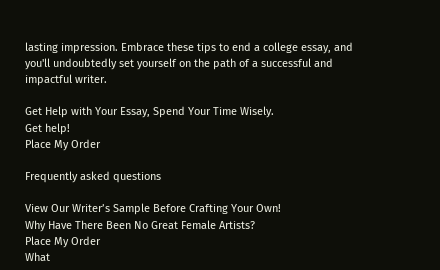lasting impression. Embrace these tips to end a college essay, and you'll undoubtedly set yourself on the path of a successful and impactful writer.

Get Help with Your Essay, Spend Your Time Wisely.
Get help!
Place My Order

Frequently asked questions

View Our Writer’s Sample Before Crafting Your Own!
Why Have There Been No Great Female Artists?
Place My Order
What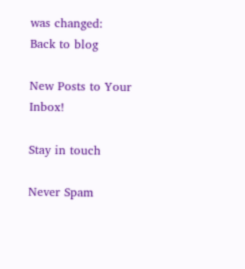was changed:
Back to blog

New Posts to Your Inbox!

Stay in touch

Never Spam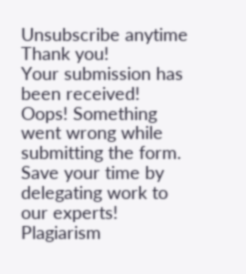Unsubscribe anytime
Thank you!
Your submission has been received!
Oops! Something went wrong while submitting the form.
Save your time by delegating work to our experts!
Plagiarism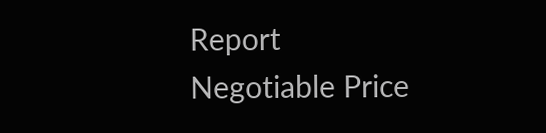Report
Negotiable Price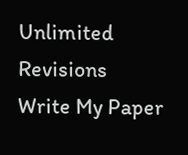Unlimited Revisions
Write My Paper